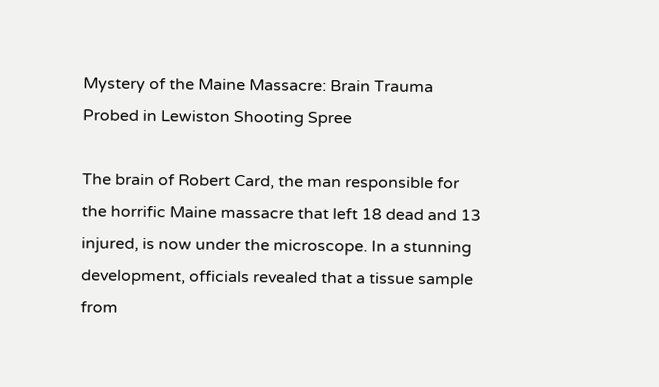Mystery of the Maine Massacre: Brain Trauma Probed in Lewiston Shooting Spree

The brain of Robert Card, the man responsible for the horrific Maine massacre that left 18 dead and 13 injured, is now under the microscope. In a stunning development, officials revealed that a tissue sample from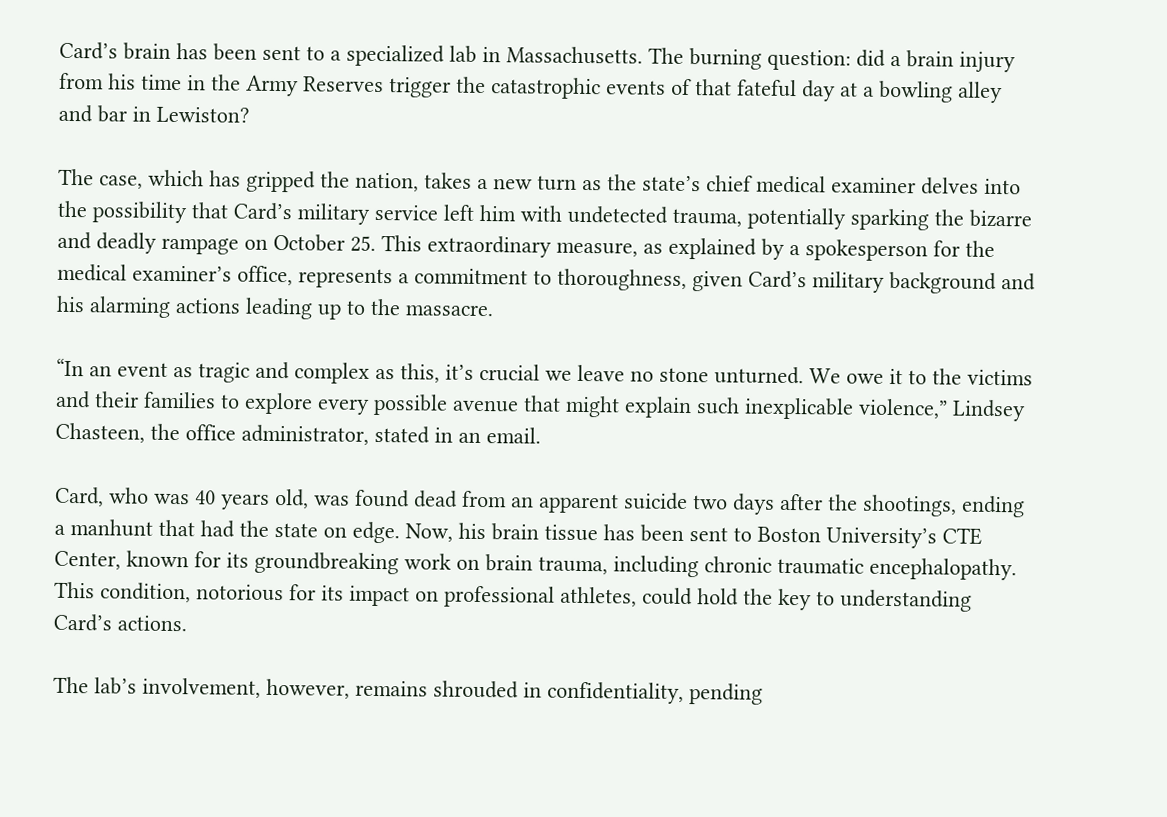Card’s brain has been sent to a specialized lab in Massachusetts. The burning question: did a brain injury from his time in the Army Reserves trigger the catastrophic events of that fateful day at a bowling alley and bar in Lewiston?

The case, which has gripped the nation, takes a new turn as the state’s chief medical examiner delves into the possibility that Card’s military service left him with undetected trauma, potentially sparking the bizarre and deadly rampage on October 25. This extraordinary measure, as explained by a spokesperson for the medical examiner’s office, represents a commitment to thoroughness, given Card’s military background and his alarming actions leading up to the massacre.

“In an event as tragic and complex as this, it’s crucial we leave no stone unturned. We owe it to the victims and their families to explore every possible avenue that might explain such inexplicable violence,” Lindsey Chasteen, the office administrator, stated in an email.

Card, who was 40 years old, was found dead from an apparent suicide two days after the shootings, ending a manhunt that had the state on edge. Now, his brain tissue has been sent to Boston University’s CTE Center, known for its groundbreaking work on brain trauma, including chronic traumatic encephalopathy. This condition, notorious for its impact on professional athletes, could hold the key to understanding Card’s actions.

The lab’s involvement, however, remains shrouded in confidentiality, pending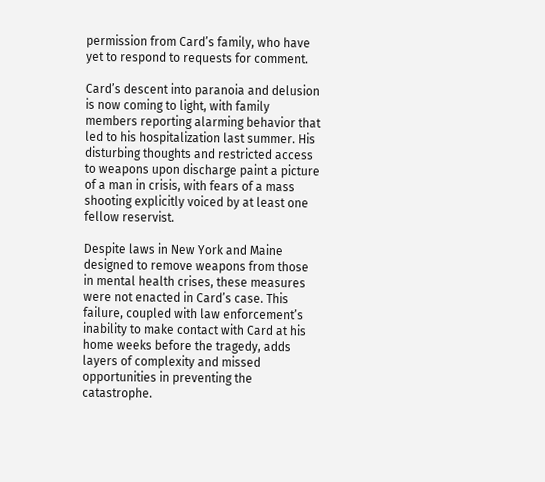permission from Card’s family, who have yet to respond to requests for comment.

Card’s descent into paranoia and delusion is now coming to light, with family members reporting alarming behavior that led to his hospitalization last summer. His disturbing thoughts and restricted access to weapons upon discharge paint a picture of a man in crisis, with fears of a mass shooting explicitly voiced by at least one fellow reservist.

Despite laws in New York and Maine designed to remove weapons from those in mental health crises, these measures were not enacted in Card’s case. This failure, coupled with law enforcement’s inability to make contact with Card at his home weeks before the tragedy, adds layers of complexity and missed opportunities in preventing the catastrophe.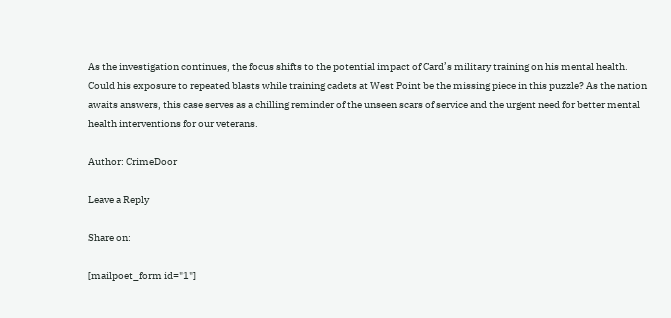As the investigation continues, the focus shifts to the potential impact of Card’s military training on his mental health. Could his exposure to repeated blasts while training cadets at West Point be the missing piece in this puzzle? As the nation awaits answers, this case serves as a chilling reminder of the unseen scars of service and the urgent need for better mental health interventions for our veterans.

Author: CrimeDoor

Leave a Reply

Share on:

[mailpoet_form id="1"]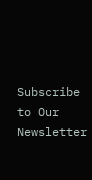Subscribe to Our Newsletter